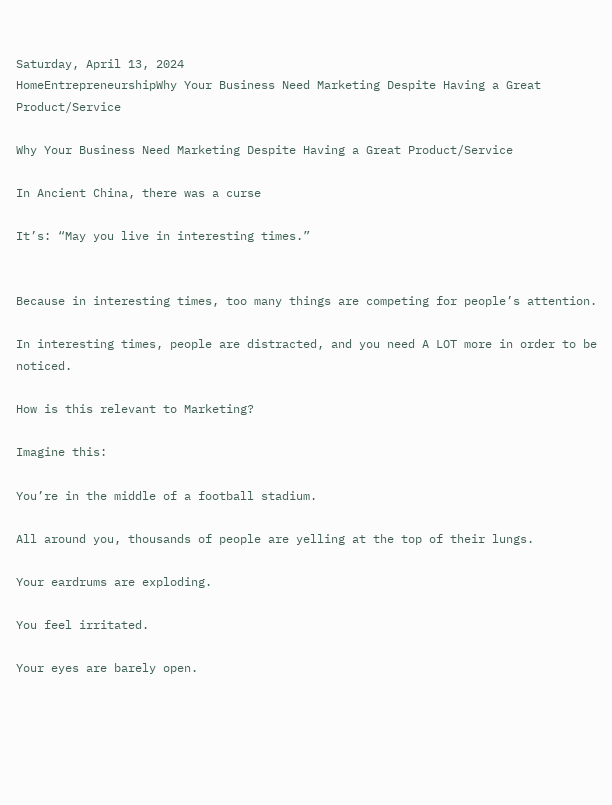Saturday, April 13, 2024
HomeEntrepreneurshipWhy Your Business Need Marketing Despite Having a Great Product/Service

Why Your Business Need Marketing Despite Having a Great Product/Service

In Ancient China, there was a curse

It’s: “May you live in interesting times.”


Because in interesting times, too many things are competing for people’s attention.

In interesting times, people are distracted, and you need A LOT more in order to be noticed.

How is this relevant to Marketing?

Imagine this:

You’re in the middle of a football stadium.

All around you, thousands of people are yelling at the top of their lungs.

Your eardrums are exploding.

You feel irritated.

Your eyes are barely open.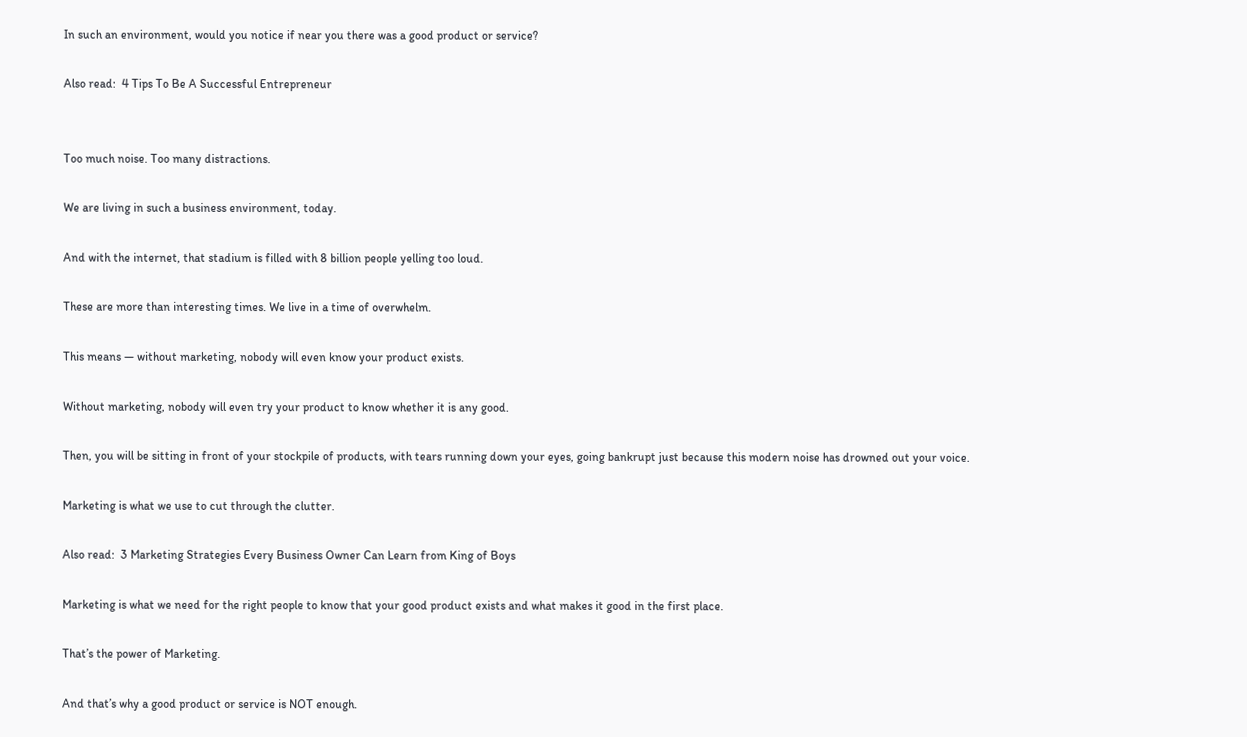In such an environment, would you notice if near you there was a good product or service?

Also read:  4 Tips To Be A Successful Entrepreneur


Too much noise. Too many distractions.

We are living in such a business environment, today.

And with the internet, that stadium is filled with 8 billion people yelling too loud.

These are more than interesting times. We live in a time of overwhelm.

This means — without marketing, nobody will even know your product exists.

Without marketing, nobody will even try your product to know whether it is any good.

Then, you will be sitting in front of your stockpile of products, with tears running down your eyes, going bankrupt just because this modern noise has drowned out your voice.

Marketing is what we use to cut through the clutter.

Also read:  3 Marketing Strategies Every Business Owner Can Learn from King of Boys

Marketing is what we need for the right people to know that your good product exists and what makes it good in the first place.

That’s the power of Marketing.

And that’s why a good product or service is NOT enough.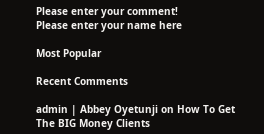Please enter your comment!
Please enter your name here

Most Popular

Recent Comments

admin | Abbey Oyetunji on How To Get The BIG Money Clients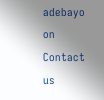adebayo on Contact us